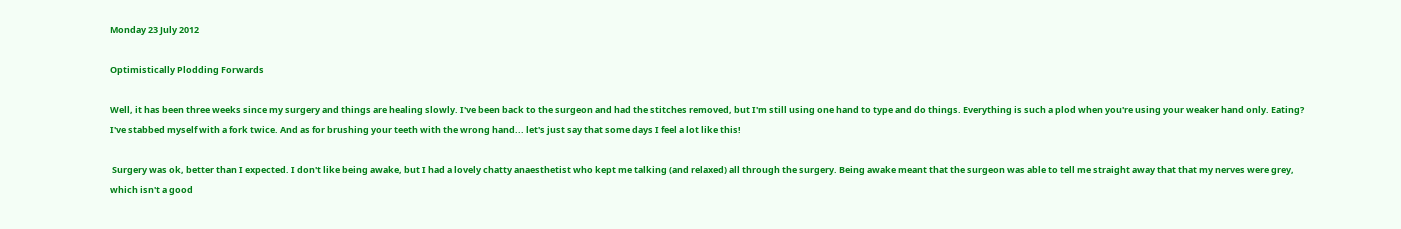Monday 23 July 2012

Optimistically Plodding Forwards

Well, it has been three weeks since my surgery and things are healing slowly. I've been back to the surgeon and had the stitches removed, but I'm still using one hand to type and do things. Everything is such a plod when you're using your weaker hand only. Eating? I've stabbed myself with a fork twice. And as for brushing your teeth with the wrong hand... let's just say that some days I feel a lot like this!

 Surgery was ok, better than I expected. I don't like being awake, but I had a lovely chatty anaesthetist who kept me talking (and relaxed) all through the surgery. Being awake meant that the surgeon was able to tell me straight away that that my nerves were grey, which isn't a good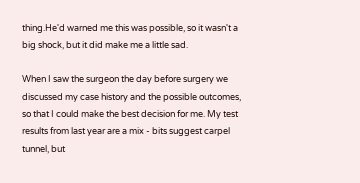thing.He'd warned me this was possible, so it wasn't a big shock, but it did make me a little sad.

When I saw the surgeon the day before surgery we discussed my case history and the possible outcomes, so that I could make the best decision for me. My test results from last year are a mix - bits suggest carpel tunnel, but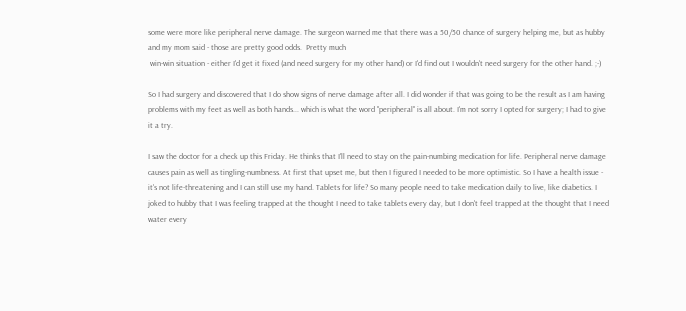some were more like peripheral nerve damage. The surgeon warned me that there was a 50/50 chance of surgery helping me, but as hubby and my mom said - those are pretty good odds.  Pretty much
 win-win situation - either I'd get it fixed (and need surgery for my other hand) or I'd find out I wouldn't need surgery for the other hand. ;-)

So I had surgery and discovered that I do show signs of nerve damage after all. I did wonder if that was going to be the result as I am having problems with my feet as well as both hands... which is what the word "peripheral" is all about. I'm not sorry I opted for surgery; I had to give it a try.

I saw the doctor for a check up this Friday. He thinks that I'll need to stay on the pain-numbing medication for life. Peripheral nerve damage causes pain as well as tingling-numbness. At first that upset me, but then I figured I needed to be more optimistic. So I have a health issue - it's not life-threatening and I can still use my hand. Tablets for life? So many people need to take medication daily to live, like diabetics. I joked to hubby that I was feeling trapped at the thought I need to take tablets every day, but I don't feel trapped at the thought that I need water every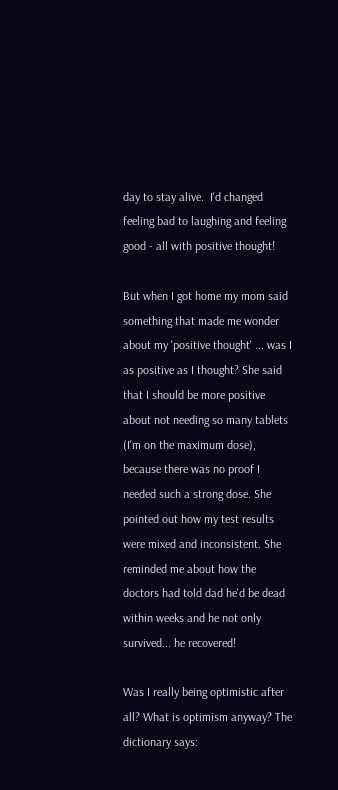day to stay alive.  I'd changed feeling bad to laughing and feeling good - all with positive thought!

But when I got home my mom said something that made me wonder about my 'positive thought' ... was I as positive as I thought? She said that I should be more positive about not needing so many tablets (I'm on the maximum dose), because there was no proof I needed such a strong dose. She pointed out how my test results were mixed and inconsistent. She reminded me about how the doctors had told dad he'd be dead within weeks and he not only survived... he recovered!

Was I really being optimistic after all? What is optimism anyway? The dictionary says: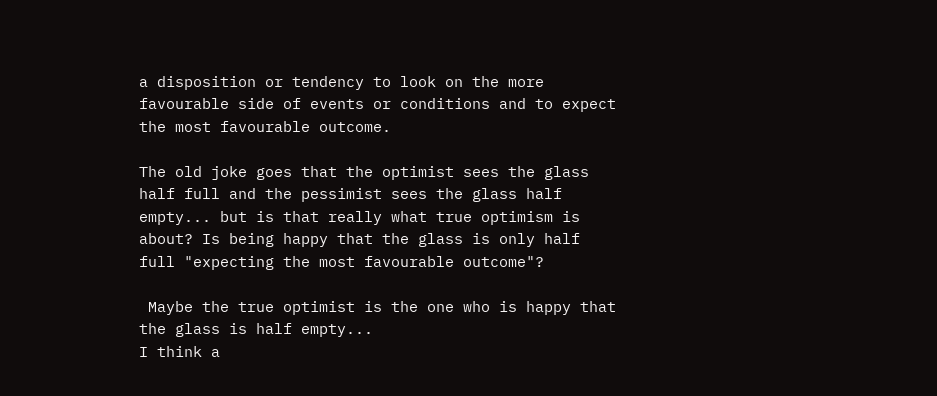a disposition or tendency to look on the more favourable side of events or conditions and to expect the most favourable outcome.

The old joke goes that the optimist sees the glass half full and the pessimist sees the glass half empty... but is that really what true optimism is about? Is being happy that the glass is only half full "expecting the most favourable outcome"?

 Maybe the true optimist is the one who is happy that the glass is half empty...
I think a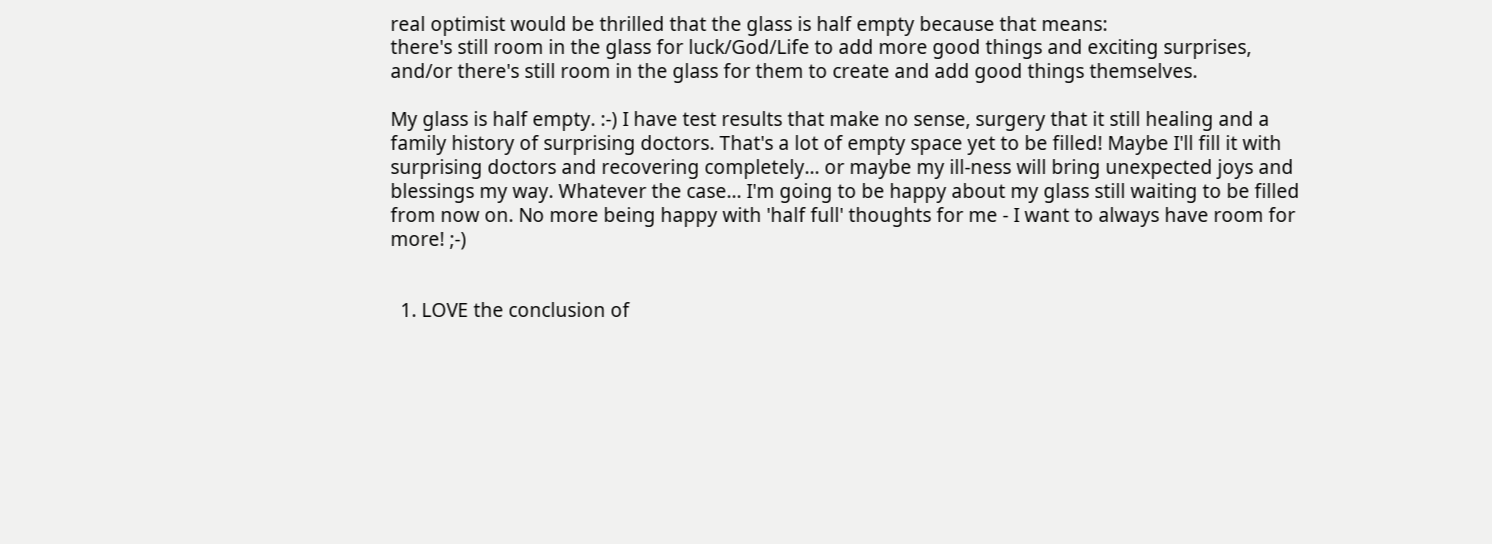real optimist would be thrilled that the glass is half empty because that means:
there's still room in the glass for luck/God/Life to add more good things and exciting surprises,
and/or there's still room in the glass for them to create and add good things themselves.

My glass is half empty. :-) I have test results that make no sense, surgery that it still healing and a family history of surprising doctors. That's a lot of empty space yet to be filled! Maybe I'll fill it with surprising doctors and recovering completely... or maybe my ill-ness will bring unexpected joys and blessings my way. Whatever the case... I'm going to be happy about my glass still waiting to be filled from now on. No more being happy with 'half full' thoughts for me - I want to always have room for more! ;-)


  1. LOVE the conclusion of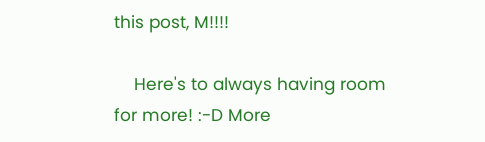this post, M!!!!

    Here's to always having room for more! :-D More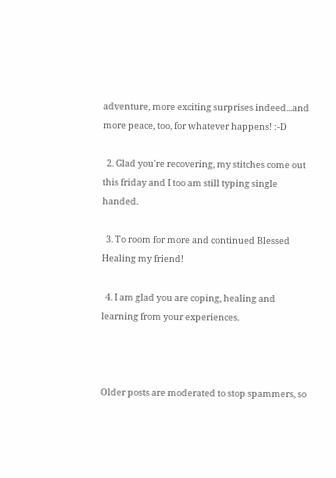adventure, more exciting surprises indeed...and more peace, too, for whatever happens! :-D

  2. Glad you're recovering, my stitches come out this friday and I too am still typing single handed.

  3. To room for more and continued Blessed Healing my friend!

  4. I am glad you are coping, healing and learning from your experiences.



Older posts are moderated to stop spammers, so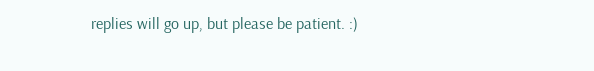replies will go up, but please be patient. :)